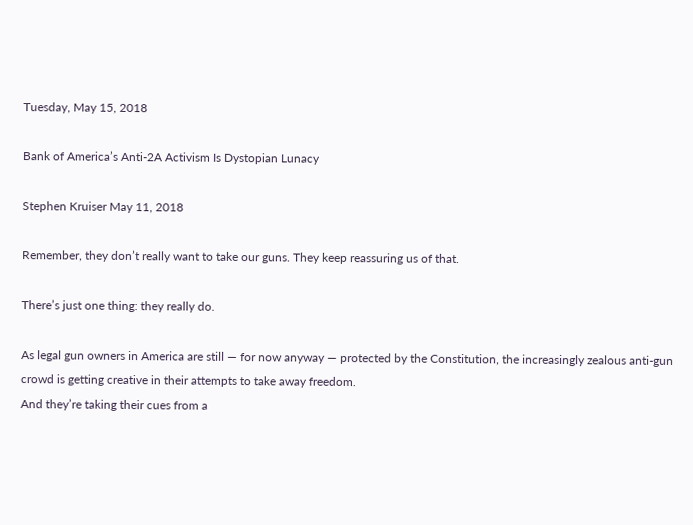Tuesday, May 15, 2018

Bank of America’s Anti-2A Activism Is Dystopian Lunacy

Stephen Kruiser May 11, 2018

Remember, they don’t really want to take our guns. They keep reassuring us of that.

There’s just one thing: they really do.

As legal gun owners in America are still — for now anyway — protected by the Constitution, the increasingly zealous anti-gun crowd is getting creative in their attempts to take away freedom.
And they’re taking their cues from a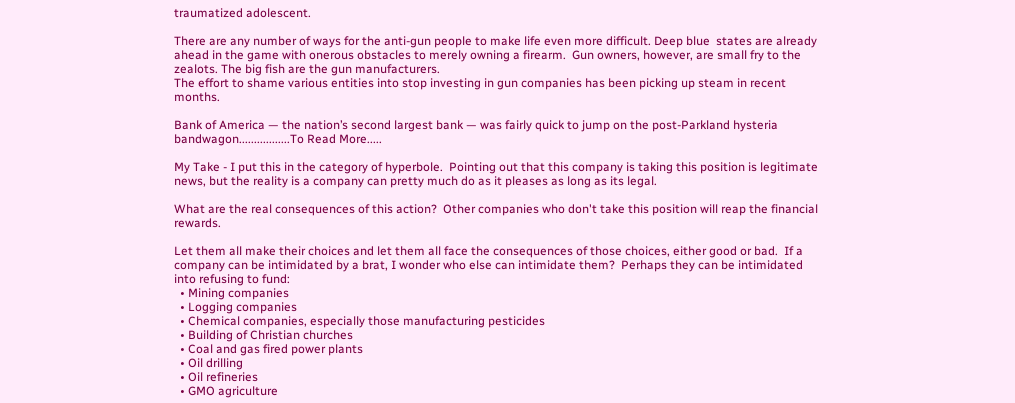traumatized adolescent.

There are any number of ways for the anti-gun people to make life even more difficult. Deep blue  states are already ahead in the game with onerous obstacles to merely owning a firearm.  Gun owners, however, are small fry to the zealots. The big fish are the gun manufacturers.
The effort to shame various entities into stop investing in gun companies has been picking up steam in recent months.

Bank of America — the nation’s second largest bank — was fairly quick to jump on the post-Parkland hysteria bandwagon.................To Read More.....

My Take - I put this in the category of hyperbole.  Pointing out that this company is taking this position is legitimate news, but the reality is a company can pretty much do as it pleases as long as its legal.

What are the real consequences of this action?  Other companies who don't take this position will reap the financial rewards.

Let them all make their choices and let them all face the consequences of those choices, either good or bad.  If a company can be intimidated by a brat, I wonder who else can intimidate them?  Perhaps they can be intimidated into refusing to fund:
  • Mining companies
  • Logging companies
  • Chemical companies, especially those manufacturing pesticides
  • Building of Christian churches
  • Coal and gas fired power plants
  • Oil drilling
  • Oil refineries
  • GMO agriculture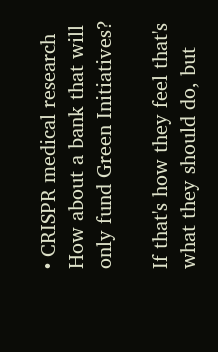• CRISPR medical research
How about a bank that will only fund Green Initiatives?

If that's how they feel that's what they should do, but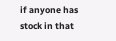if anyone has stock in that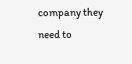company they need to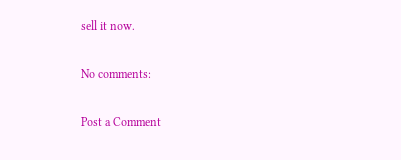sell it now.

No comments:

Post a Comment